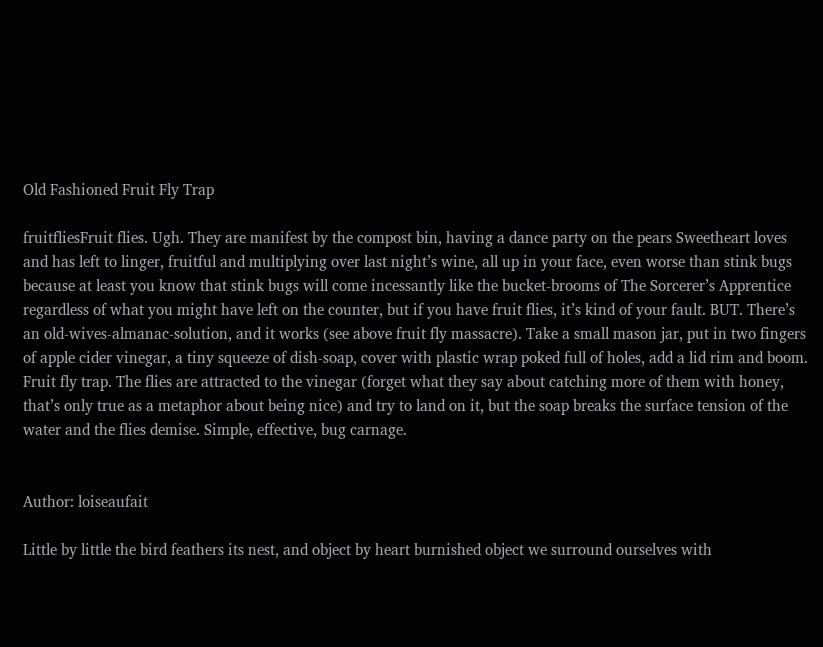Old Fashioned Fruit Fly Trap

fruitfliesFruit flies. Ugh. They are manifest by the compost bin, having a dance party on the pears Sweetheart loves and has left to linger, fruitful and multiplying over last night’s wine, all up in your face, even worse than stink bugs because at least you know that stink bugs will come incessantly like the bucket-brooms of The Sorcerer’s Apprentice regardless of what you might have left on the counter, but if you have fruit flies, it’s kind of your fault. BUT. There’s an old-wives-almanac-solution, and it works (see above fruit fly massacre). Take a small mason jar, put in two fingers of apple cider vinegar, a tiny squeeze of dish-soap, cover with plastic wrap poked full of holes, add a lid rim and boom. Fruit fly trap. The flies are attracted to the vinegar (forget what they say about catching more of them with honey, that’s only true as a metaphor about being nice) and try to land on it, but the soap breaks the surface tension of the water and the flies demise. Simple, effective, bug carnage.


Author: loiseaufait

Little by little the bird feathers its nest, and object by heart burnished object we surround ourselves with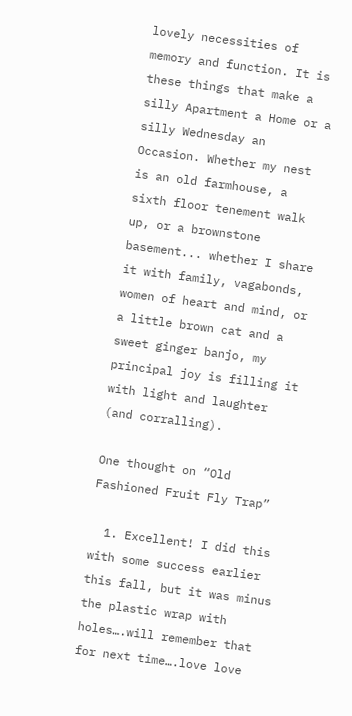lovely necessities of memory and function. It is these things that make a silly Apartment a Home or a silly Wednesday an Occasion. Whether my nest is an old farmhouse, a sixth floor tenement walk up, or a brownstone basement... whether I share it with family, vagabonds, women of heart and mind, or a little brown cat and a sweet ginger banjo, my principal joy is filling it with light and laughter (and corralling).

One thought on “Old Fashioned Fruit Fly Trap”

  1. Excellent! I did this with some success earlier this fall, but it was minus the plastic wrap with holes….will remember that for next time….love love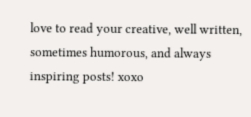love to read your creative, well written, sometimes humorous, and always inspiring posts! xoxo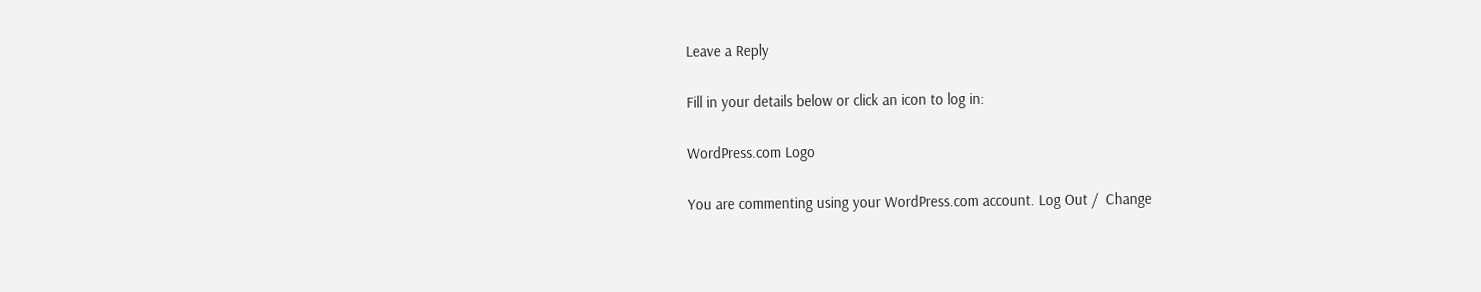Leave a Reply

Fill in your details below or click an icon to log in:

WordPress.com Logo

You are commenting using your WordPress.com account. Log Out /  Change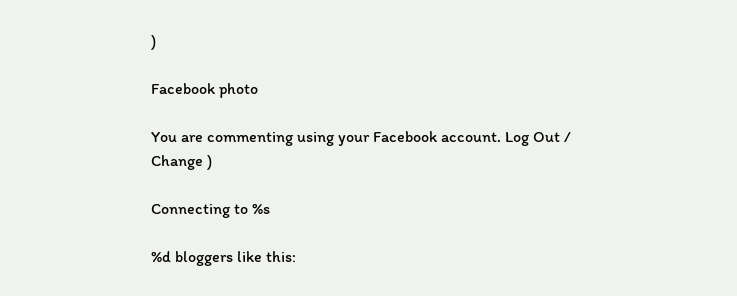)

Facebook photo

You are commenting using your Facebook account. Log Out /  Change )

Connecting to %s

%d bloggers like this: